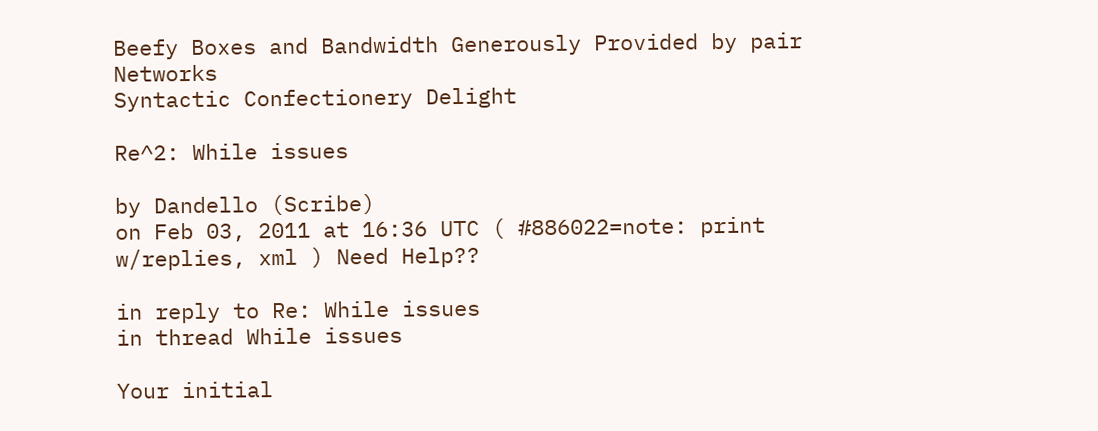Beefy Boxes and Bandwidth Generously Provided by pair Networks
Syntactic Confectionery Delight

Re^2: While issues

by Dandello (Scribe)
on Feb 03, 2011 at 16:36 UTC ( #886022=note: print w/replies, xml ) Need Help??

in reply to Re: While issues
in thread While issues

Your initial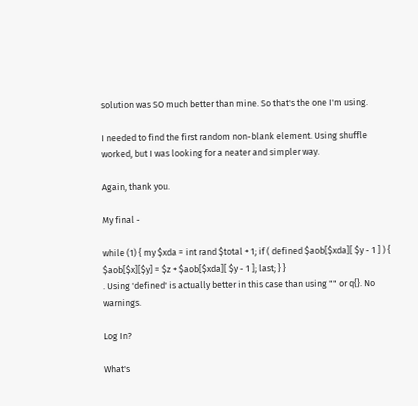solution was SO much better than mine. So that's the one I'm using.

I needed to find the first random non-blank element. Using shuffle worked, but I was looking for a neater and simpler way.

Again, thank you.

My final -

while (1) { my $xda = int rand $total + 1; if ( defined $aob[$xda][ $y - 1 ] ) { $aob[$x][$y] = $z + $aob[$xda][ $y - 1 ]; last; } }
. Using 'defined' is actually better in this case than using "" or q{}. No warnings.

Log In?

What's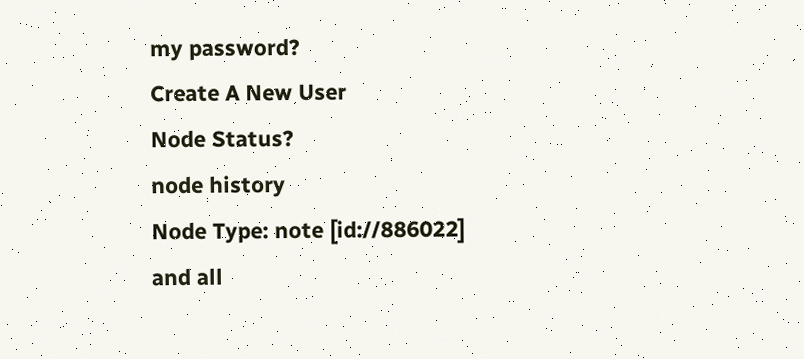my password?
Create A New User
Node Status?
node history
Node Type: note [id://886022]
and all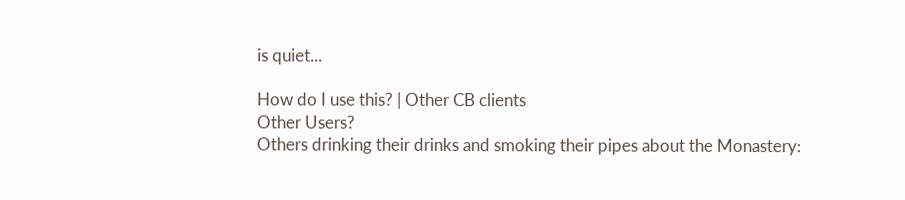is quiet...

How do I use this? | Other CB clients
Other Users?
Others drinking their drinks and smoking their pipes about the Monastery: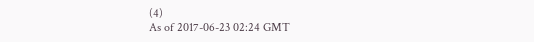(4)
As of 2017-06-23 02:24 GMT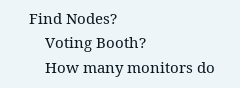Find Nodes?
    Voting Booth?
    How many monitors do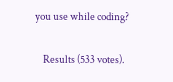you use while coding?

    Results (533 votes).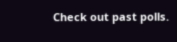Check out past polls.